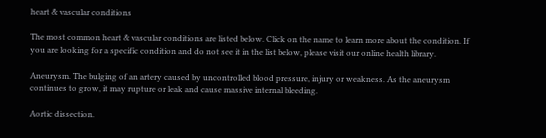heart & vascular conditions

The most common heart & vascular conditions are listed below. Click on the name to learn more about the condition. If you are looking for a specific condition and do not see it in the list below, please visit our online health library.

Aneurysm. The bulging of an artery caused by uncontrolled blood pressure, injury or weakness. As the aneurysm continues to grow, it may rupture or leak and cause massive internal bleeding.

Aortic dissection.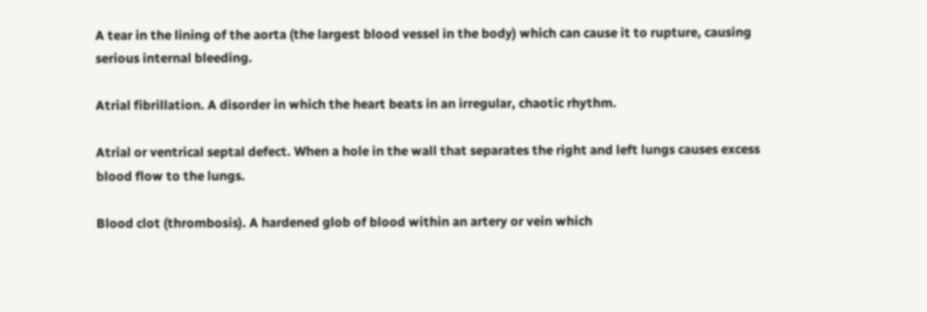A tear in the lining of the aorta (the largest blood vessel in the body) which can cause it to rupture, causing serious internal bleeding.

Atrial fibrillation. A disorder in which the heart beats in an irregular, chaotic rhythm.

Atrial or ventrical septal defect. When a hole in the wall that separates the right and left lungs causes excess blood flow to the lungs.

Blood clot (thrombosis). A hardened glob of blood within an artery or vein which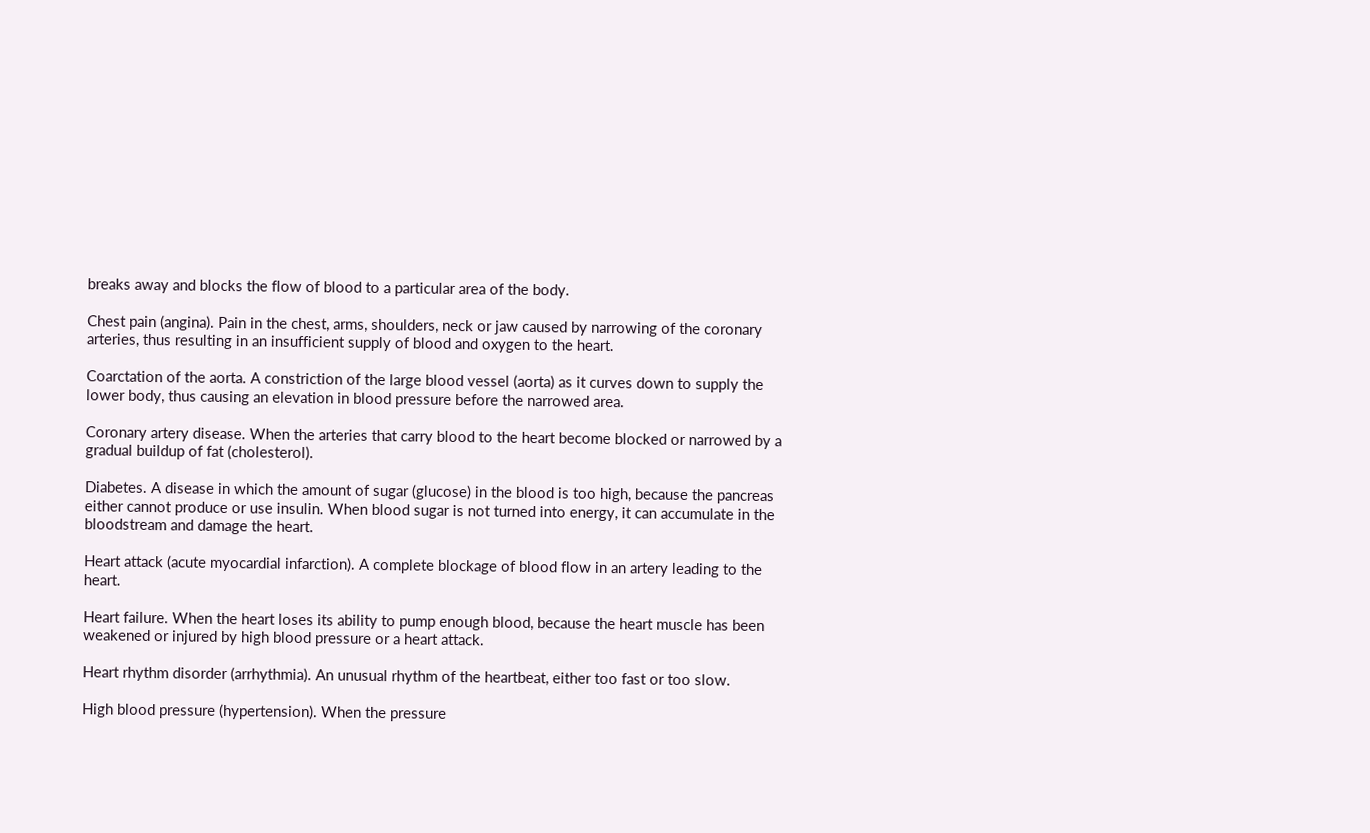breaks away and blocks the flow of blood to a particular area of the body.

Chest pain (angina). Pain in the chest, arms, shoulders, neck or jaw caused by narrowing of the coronary arteries, thus resulting in an insufficient supply of blood and oxygen to the heart.

Coarctation of the aorta. A constriction of the large blood vessel (aorta) as it curves down to supply the lower body, thus causing an elevation in blood pressure before the narrowed area.

Coronary artery disease. When the arteries that carry blood to the heart become blocked or narrowed by a gradual buildup of fat (cholesterol).

Diabetes. A disease in which the amount of sugar (glucose) in the blood is too high, because the pancreas either cannot produce or use insulin. When blood sugar is not turned into energy, it can accumulate in the bloodstream and damage the heart.

Heart attack (acute myocardial infarction). A complete blockage of blood flow in an artery leading to the heart.

Heart failure. When the heart loses its ability to pump enough blood, because the heart muscle has been weakened or injured by high blood pressure or a heart attack.

Heart rhythm disorder (arrhythmia). An unusual rhythm of the heartbeat, either too fast or too slow.

High blood pressure (hypertension). When the pressure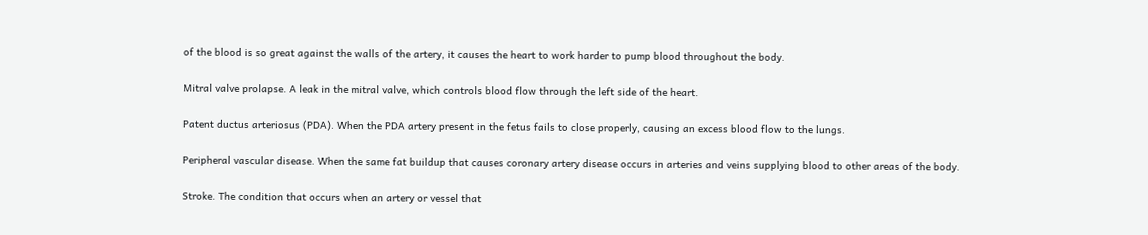of the blood is so great against the walls of the artery, it causes the heart to work harder to pump blood throughout the body.

Mitral valve prolapse. A leak in the mitral valve, which controls blood flow through the left side of the heart.

Patent ductus arteriosus (PDA). When the PDA artery present in the fetus fails to close properly, causing an excess blood flow to the lungs.

Peripheral vascular disease. When the same fat buildup that causes coronary artery disease occurs in arteries and veins supplying blood to other areas of the body.

Stroke. The condition that occurs when an artery or vessel that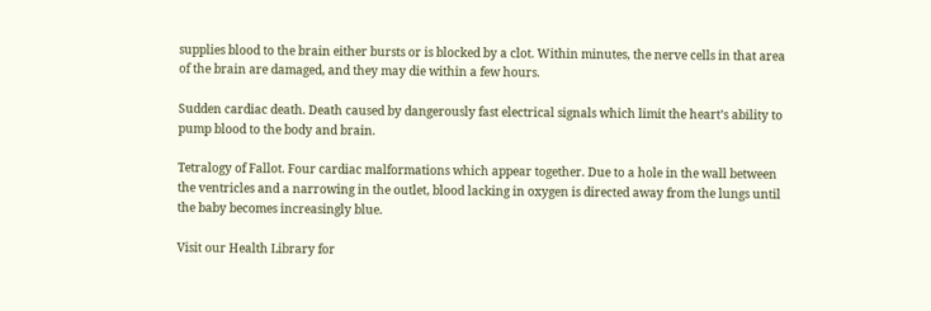supplies blood to the brain either bursts or is blocked by a clot. Within minutes, the nerve cells in that area of the brain are damaged, and they may die within a few hours.

Sudden cardiac death. Death caused by dangerously fast electrical signals which limit the heart’s ability to pump blood to the body and brain.

Tetralogy of Fallot. Four cardiac malformations which appear together. Due to a hole in the wall between the ventricles and a narrowing in the outlet, blood lacking in oxygen is directed away from the lungs until the baby becomes increasingly blue.

Visit our Health Library for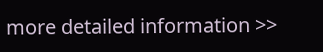more detailed information >>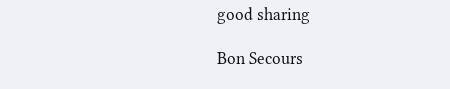good sharing

Bon Secours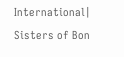International| Sisters of Bon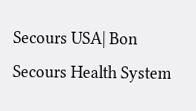Secours USA| Bon Secours Health System